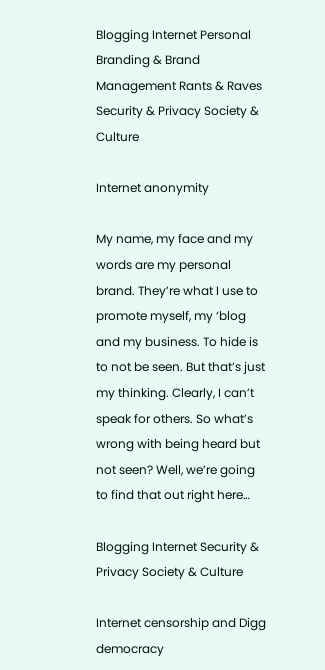Blogging Internet Personal Branding & Brand Management Rants & Raves Security & Privacy Society & Culture

Internet anonymity

My name, my face and my words are my personal brand. They’re what I use to promote myself, my ‘blog and my business. To hide is to not be seen. But that’s just my thinking. Clearly, I can’t speak for others. So what’s wrong with being heard but not seen? Well, we’re going to find that out right here…

Blogging Internet Security & Privacy Society & Culture

Internet censorship and Digg democracy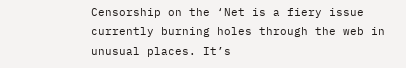Censorship on the ‘Net is a fiery issue currently burning holes through the web in unusual places. It’s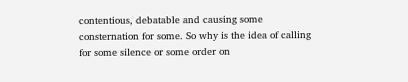contentious, debatable and causing some consternation for some. So why is the idea of calling for some silence or some order on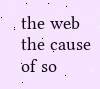the web the cause of so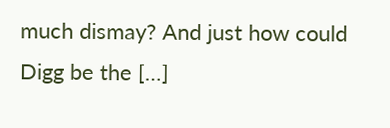much dismay? And just how could Digg be the […]